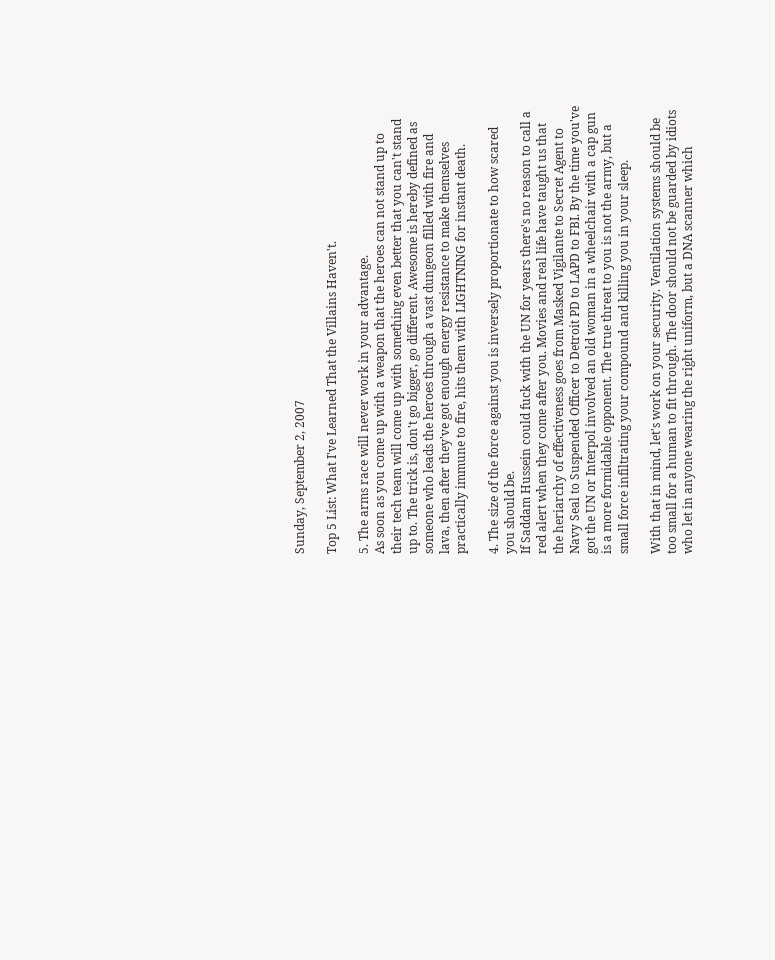Sunday, September 2, 2007

Top 5 List: What I've Learned That the Villains Haven't.

5. The arms race will never work in your advantage.
As soon as you come up with a weapon that the heroes can not stand up to their tech team will come up with something even better that you can't stand up to. The trick is, don't go bigger, go different. Awesome is hereby defined as someone who leads the heroes through a vast dungeon filled with fire and lava, then after they've got enough energy resistance to make themselves practically immune to fire, hits them with LIGHTNING for instant death.

4. The size of the force against you is inversely proportionate to how scared you should be.
If Saddam Hussein could fuck with the UN for years there's no reason to call a red alert when they come after you. Movies and real life have taught us that the heriarchy of effectiveness goes from Masked Vigilante to Secret Agent to Navy Seal to Suspended Officer to Detroit PD to LAPD to FBI. By the time you've got the UN or Interpol involved an old woman in a wheelchair with a cap gun is a more formidable opponent. The true threat to you is not the army, but a small force infiltrating your compound and killing you in your sleep.

With that in mind, let's work on your security. Ventilation systems should be too small for a human to fit through. The door should not be guarded by idiots who let in anyone wearing the right uniform, but a DNA scanner which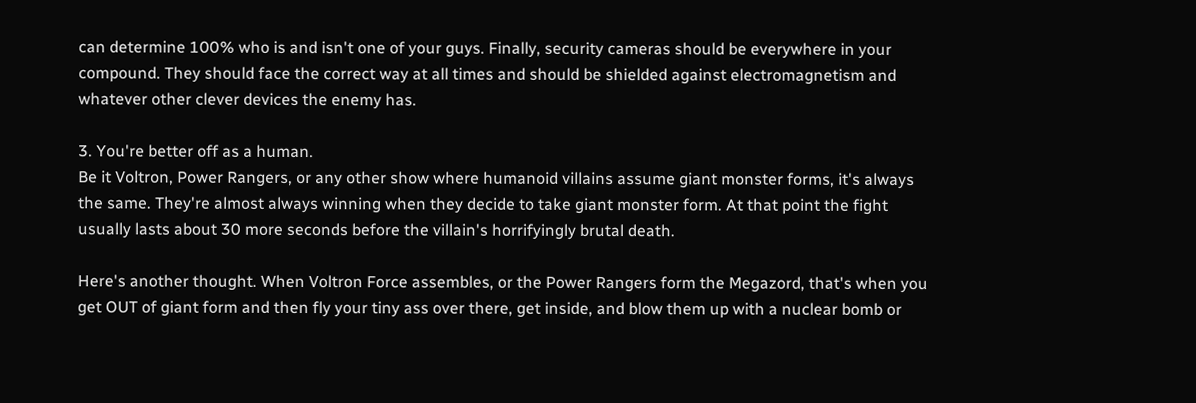can determine 100% who is and isn't one of your guys. Finally, security cameras should be everywhere in your compound. They should face the correct way at all times and should be shielded against electromagnetism and whatever other clever devices the enemy has.

3. You're better off as a human.
Be it Voltron, Power Rangers, or any other show where humanoid villains assume giant monster forms, it's always the same. They're almost always winning when they decide to take giant monster form. At that point the fight usually lasts about 30 more seconds before the villain's horrifyingly brutal death.

Here's another thought. When Voltron Force assembles, or the Power Rangers form the Megazord, that's when you get OUT of giant form and then fly your tiny ass over there, get inside, and blow them up with a nuclear bomb or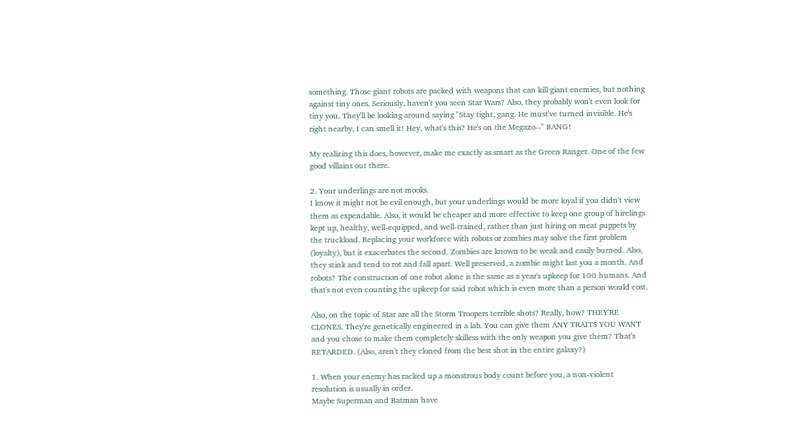something. Those giant robots are packed with weapons that can kill giant enemies, but nothing against tiny ones. Seriously, haven't you seen Star Wars? Also, they probably won't even look for tiny you. They'll be looking around saying "Stay tight, gang. He must've turned invisible. He's right nearby, I can smell it! Hey, what's this? He's on the Megazo--" BANG!

My realizing this does, however, make me exactly as smart as the Green Ranger. One of the few good villains out there.

2. Your underlings are not mooks.
I know it might not be evil enough, but your underlings would be more loyal if you didn't view them as expendable. Also, it would be cheaper and more effective to keep one group of hirelings kept up, healthy, well-equipped, and well-trained, rather than just hiring on meat puppets by the truckload. Replacing your workforce with robots or zombies may solve the first problem (loyalty), but it exacerbates the second. Zombies are known to be weak and easily burned. Also, they stink and tend to rot and fall apart. Well preserved, a zombie might last you a month. And robots? The construction of one robot alone is the same as a year's upkeep for 100 humans. And that's not even counting the upkeep for said robot which is even more than a person would cost.

Also, on the topic of Star are all the Storm Troopers terrible shots? Really, how? THEY'RE CLONES. They're genetically engineered in a lab. You can give them ANY TRAITS YOU WANT and you chose to make them completely skilless with the only weapon you give them? That's RETARDED. (Also, aren't they cloned from the best shot in the entire galaxy?)

1. When your enemy has racked up a monstrous body count before you, a non-violent resolution is usually in order.
Maybe Superman and Batman have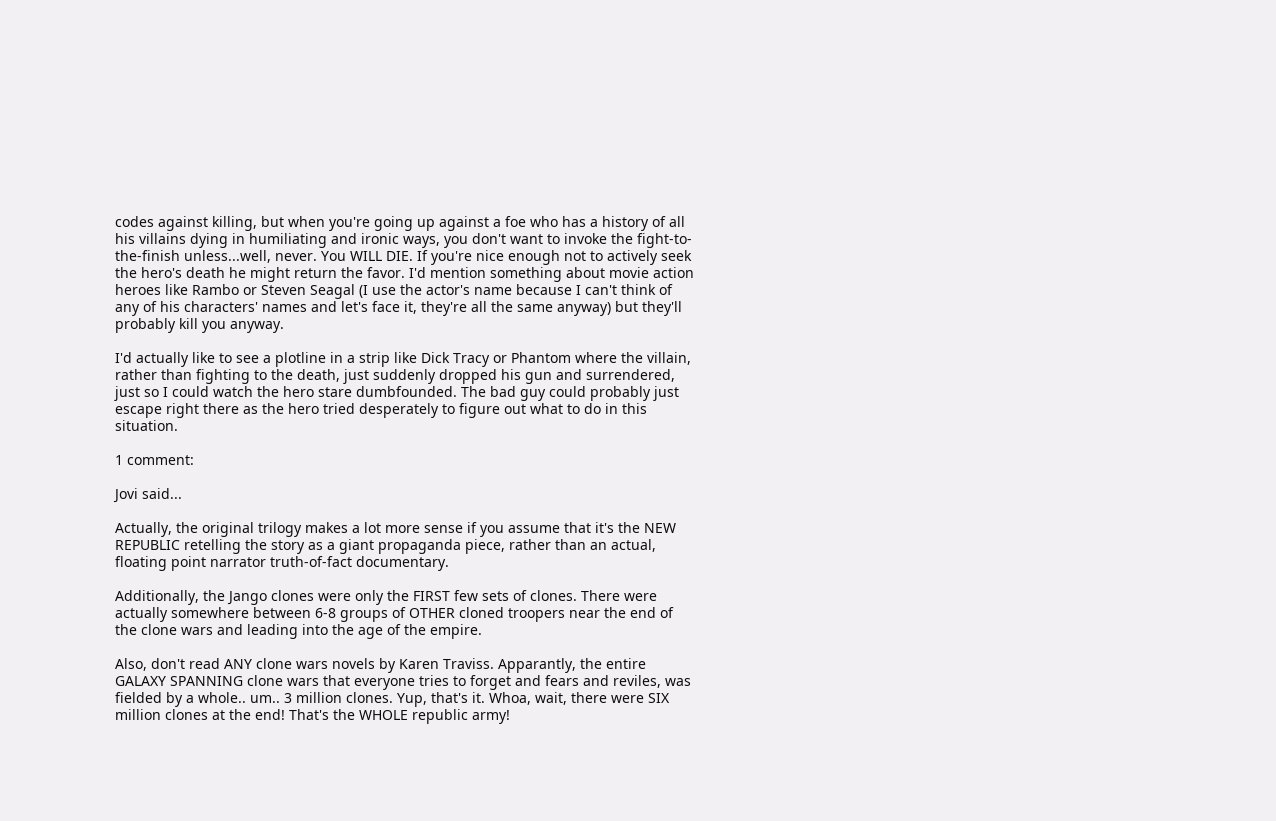codes against killing, but when you're going up against a foe who has a history of all his villains dying in humiliating and ironic ways, you don't want to invoke the fight-to-the-finish unless...well, never. You WILL DIE. If you're nice enough not to actively seek the hero's death he might return the favor. I'd mention something about movie action heroes like Rambo or Steven Seagal (I use the actor's name because I can't think of any of his characters' names and let's face it, they're all the same anyway) but they'll probably kill you anyway.

I'd actually like to see a plotline in a strip like Dick Tracy or Phantom where the villain, rather than fighting to the death, just suddenly dropped his gun and surrendered, just so I could watch the hero stare dumbfounded. The bad guy could probably just escape right there as the hero tried desperately to figure out what to do in this situation.

1 comment:

Jovi said...

Actually, the original trilogy makes a lot more sense if you assume that it's the NEW REPUBLIC retelling the story as a giant propaganda piece, rather than an actual, floating point narrator truth-of-fact documentary.

Additionally, the Jango clones were only the FIRST few sets of clones. There were actually somewhere between 6-8 groups of OTHER cloned troopers near the end of the clone wars and leading into the age of the empire.

Also, don't read ANY clone wars novels by Karen Traviss. Apparantly, the entire GALAXY SPANNING clone wars that everyone tries to forget and fears and reviles, was fielded by a whole.. um.. 3 million clones. Yup, that's it. Whoa, wait, there were SIX million clones at the end! That's the WHOLE republic army!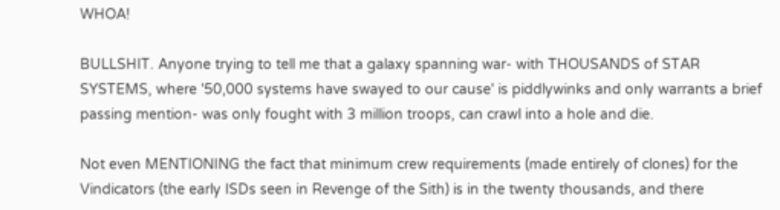WHOA!

BULLSHIT. Anyone trying to tell me that a galaxy spanning war- with THOUSANDS of STAR SYSTEMS, where '50,000 systems have swayed to our cause' is piddlywinks and only warrants a brief passing mention- was only fought with 3 million troops, can crawl into a hole and die.

Not even MENTIONING the fact that minimum crew requirements (made entirely of clones) for the Vindicators (the early ISDs seen in Revenge of the Sith) is in the twenty thousands, and there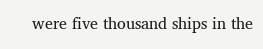were five thousand ships in the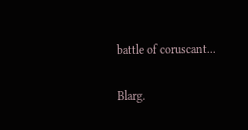battle of coruscant...

Blarg.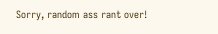Sorry, random ass rant over!